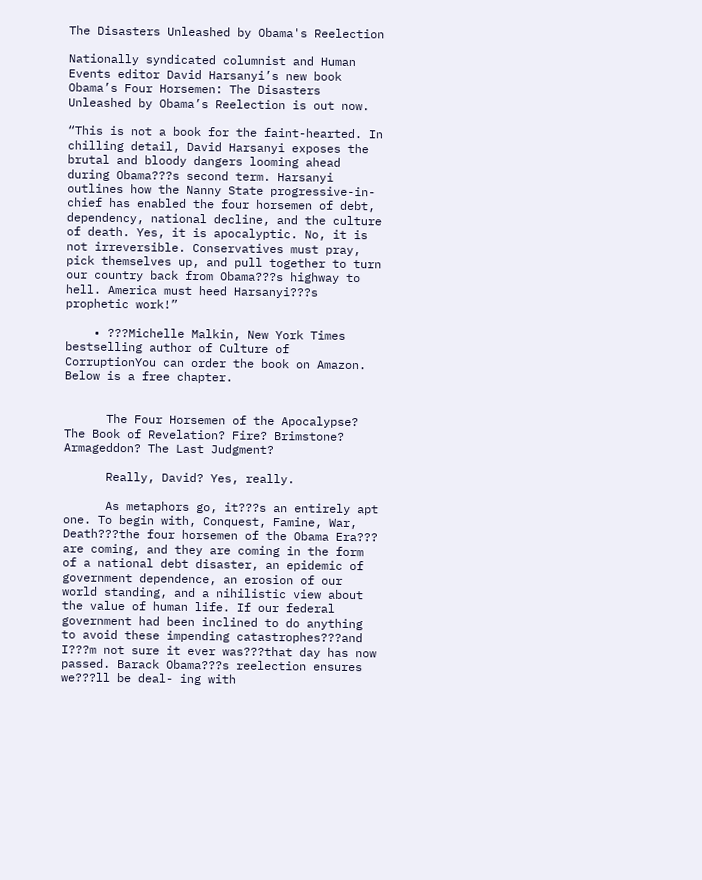The Disasters Unleashed by Obama's Reelection

Nationally syndicated columnist and Human Events editor David Harsanyi’s new book Obama’s Four Horsemen: The Disasters Unleashed by Obama’s Reelection is out now.

“This is not a book for the faint-hearted. In chilling detail, David Harsanyi exposes the brutal and bloody dangers looming ahead during Obama???s second term. Harsanyi outlines how the Nanny State progressive-in-chief has enabled the four horsemen of debt, dependency, national decline, and the culture of death. Yes, it is apocalyptic. No, it is not irreversible. Conservatives must pray, pick themselves up, and pull together to turn our country back from Obama???s highway to hell. America must heed Harsanyi???s prophetic work!”

    • ???Michelle Malkin, New York Times bestselling author of Culture of CorruptionYou can order the book on Amazon. Below is a free chapter.


      The Four Horsemen of the Apocalypse? The Book of Revelation? Fire? Brimstone? Armageddon? The Last Judgment?

      Really, David? Yes, really.

      As metaphors go, it???s an entirely apt one. To begin with, Conquest, Famine, War, Death???the four horsemen of the Obama Era??? are coming, and they are coming in the form of a national debt disaster, an epidemic of government dependence, an erosion of our world standing, and a nihilistic view about the value of human life. If our federal government had been inclined to do anything to avoid these impending catastrophes???and I???m not sure it ever was???that day has now passed. Barack Obama???s reelection ensures we???ll be deal- ing with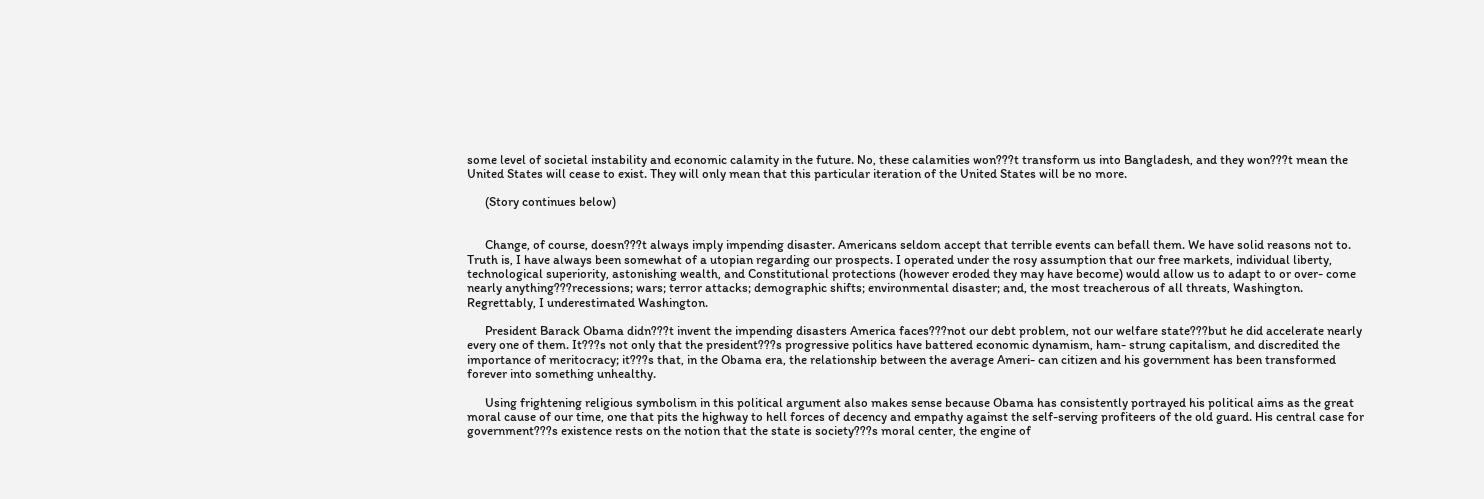some level of societal instability and economic calamity in the future. No, these calamities won???t transform us into Bangladesh, and they won???t mean the United States will cease to exist. They will only mean that this particular iteration of the United States will be no more.

      (Story continues below)


      Change, of course, doesn???t always imply impending disaster. Americans seldom accept that terrible events can befall them. We have solid reasons not to. Truth is, I have always been somewhat of a utopian regarding our prospects. I operated under the rosy assumption that our free markets, individual liberty, technological superiority, astonishing wealth, and Constitutional protections (however eroded they may have become) would allow us to adapt to or over- come nearly anything???recessions; wars; terror attacks; demographic shifts; environmental disaster; and, the most treacherous of all threats, Washington. Regrettably, I underestimated Washington.

      President Barack Obama didn???t invent the impending disasters America faces???not our debt problem, not our welfare state???but he did accelerate nearly every one of them. It???s not only that the president???s progressive politics have battered economic dynamism, ham- strung capitalism, and discredited the importance of meritocracy; it???s that, in the Obama era, the relationship between the average Ameri- can citizen and his government has been transformed forever into something unhealthy.

      Using frightening religious symbolism in this political argument also makes sense because Obama has consistently portrayed his political aims as the great moral cause of our time, one that pits the highway to hell forces of decency and empathy against the self-serving profiteers of the old guard. His central case for government???s existence rests on the notion that the state is society???s moral center, the engine of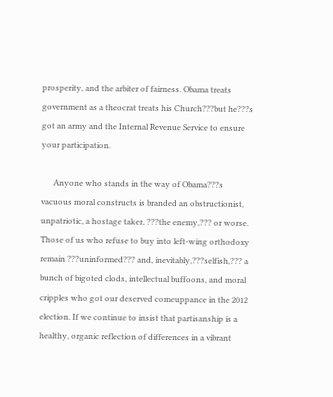prosperity, and the arbiter of fairness. Obama treats government as a theocrat treats his Church???but he???s got an army and the Internal Revenue Service to ensure your participation.

      Anyone who stands in the way of Obama???s vacuous moral constructs is branded an obstructionist, unpatriotic, a hostage taker, ???the enemy,??? or worse. Those of us who refuse to buy into left-wing orthodoxy remain ???uninformed??? and, inevitably,???selfish,??? a bunch of bigoted clods, intellectual buffoons, and moral cripples who got our deserved comeuppance in the 2012 election. If we continue to insist that partisanship is a healthy, organic reflection of differences in a vibrant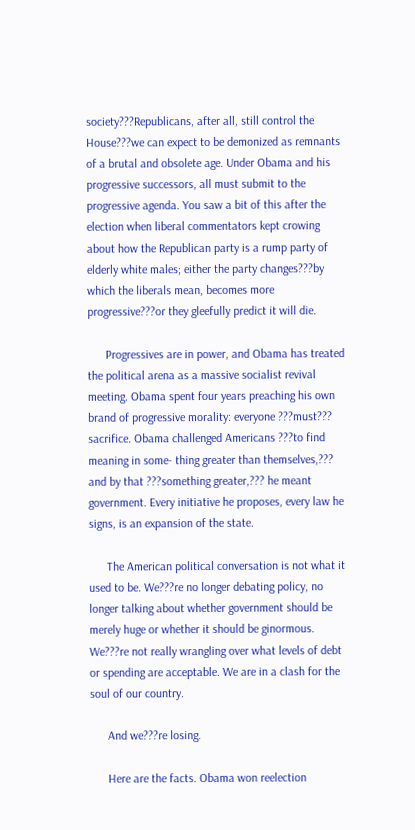society???Republicans, after all, still control the House???we can expect to be demonized as remnants of a brutal and obsolete age. Under Obama and his progressive successors, all must submit to the progressive agenda. You saw a bit of this after the election when liberal commentators kept crowing about how the Republican party is a rump party of elderly white males; either the party changes???by which the liberals mean, becomes more progressive???or they gleefully predict it will die.

      Progressives are in power, and Obama has treated the political arena as a massive socialist revival meeting. Obama spent four years preaching his own brand of progressive morality: everyone ???must??? sacrifice. Obama challenged Americans ???to find meaning in some- thing greater than themselves,??? and by that ???something greater,??? he meant government. Every initiative he proposes, every law he signs, is an expansion of the state.

      The American political conversation is not what it used to be. We???re no longer debating policy, no longer talking about whether government should be merely huge or whether it should be ginormous. We???re not really wrangling over what levels of debt or spending are acceptable. We are in a clash for the soul of our country.

      And we???re losing.

      Here are the facts. Obama won reelection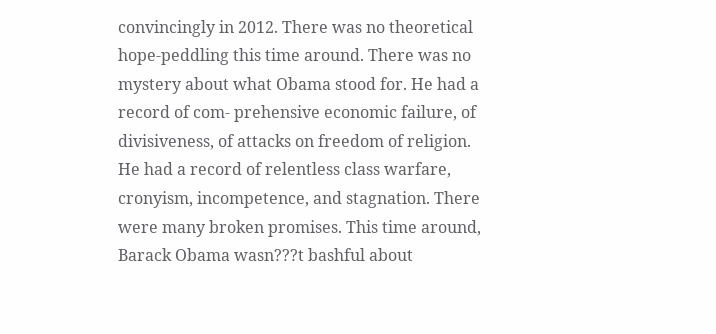convincingly in 2012. There was no theoretical hope-peddling this time around. There was no mystery about what Obama stood for. He had a record of com- prehensive economic failure, of divisiveness, of attacks on freedom of religion. He had a record of relentless class warfare, cronyism, incompetence, and stagnation. There were many broken promises. This time around, Barack Obama wasn???t bashful about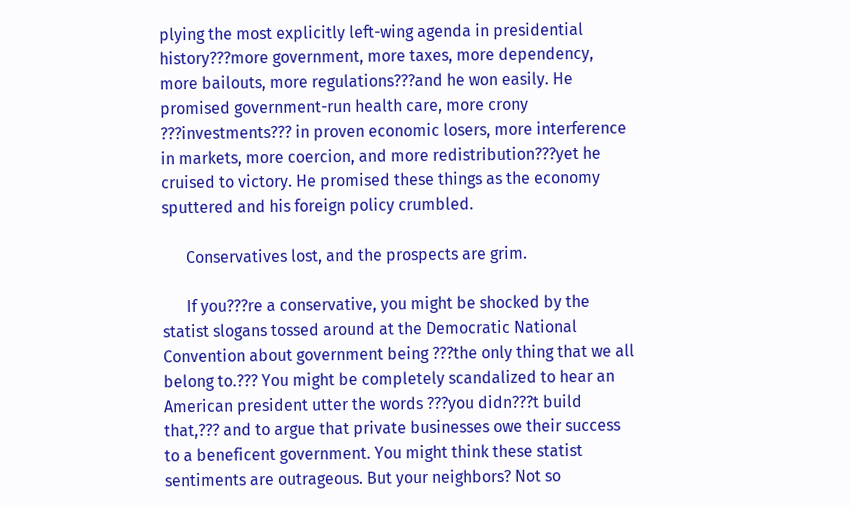plying the most explicitly left-wing agenda in presidential history???more government, more taxes, more dependency, more bailouts, more regulations???and he won easily. He promised government-run health care, more crony ???investments??? in proven economic losers, more interference in markets, more coercion, and more redistribution???yet he cruised to victory. He promised these things as the economy sputtered and his foreign policy crumbled.

      Conservatives lost, and the prospects are grim.

      If you???re a conservative, you might be shocked by the statist slogans tossed around at the Democratic National Convention about government being ???the only thing that we all belong to.??? You might be completely scandalized to hear an American president utter the words ???you didn???t build that,??? and to argue that private businesses owe their success to a beneficent government. You might think these statist sentiments are outrageous. But your neighbors? Not so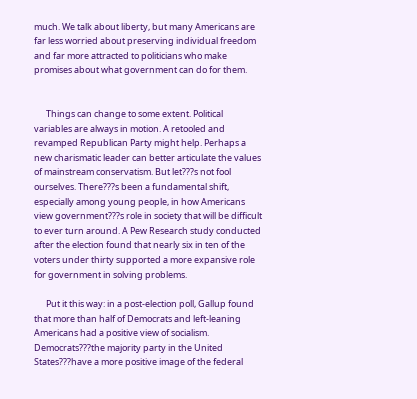much. We talk about liberty, but many Americans are far less worried about preserving individual freedom and far more attracted to politicians who make promises about what government can do for them.


      Things can change to some extent. Political variables are always in motion. A retooled and revamped Republican Party might help. Perhaps a new charismatic leader can better articulate the values of mainstream conservatism. But let???s not fool ourselves. There???s been a fundamental shift, especially among young people, in how Americans view government???s role in society that will be difficult to ever turn around. A Pew Research study conducted after the election found that nearly six in ten of the voters under thirty supported a more expansive role for government in solving problems.

      Put it this way: in a post-election poll, Gallup found that more than half of Democrats and left-leaning Americans had a positive view of socialism. Democrats???the majority party in the United States???have a more positive image of the federal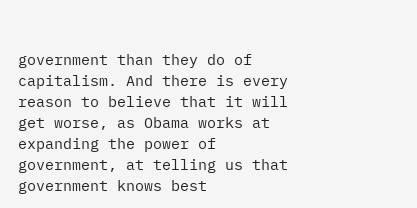government than they do of capitalism. And there is every reason to believe that it will get worse, as Obama works at expanding the power of government, at telling us that government knows best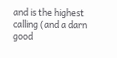and is the highest calling (and a darn good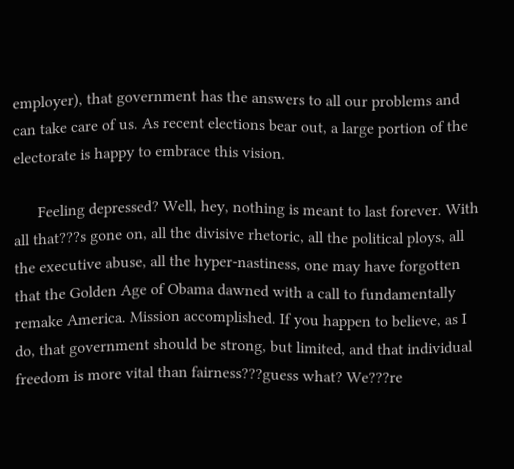employer), that government has the answers to all our problems and can take care of us. As recent elections bear out, a large portion of the electorate is happy to embrace this vision.

      Feeling depressed? Well, hey, nothing is meant to last forever. With all that???s gone on, all the divisive rhetoric, all the political ploys, all the executive abuse, all the hyper-nastiness, one may have forgotten that the Golden Age of Obama dawned with a call to fundamentally remake America. Mission accomplished. If you happen to believe, as I do, that government should be strong, but limited, and that individual freedom is more vital than fairness???guess what? We???re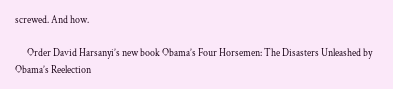screwed. And how.

      Order David Harsanyi’s new book Obama’s Four Horsemen: The Disasters Unleashed by Obama’s Reelection